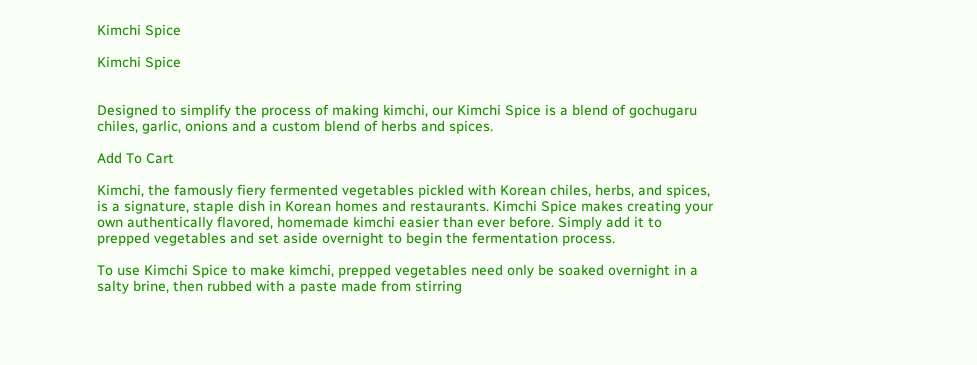Kimchi Spice

Kimchi Spice


Designed to simplify the process of making kimchi, our Kimchi Spice is a blend of gochugaru chiles, garlic, onions and a custom blend of herbs and spices.

Add To Cart

Kimchi, the famously fiery fermented vegetables pickled with Korean chiles, herbs, and spices, is a signature, staple dish in Korean homes and restaurants. Kimchi Spice makes creating your own authentically flavored, homemade kimchi easier than ever before. Simply add it to prepped vegetables and set aside overnight to begin the fermentation process.

To use Kimchi Spice to make kimchi, prepped vegetables need only be soaked overnight in a salty brine, then rubbed with a paste made from stirring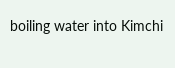boiling water into Kimchi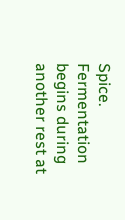Spice. Fermentation begins during another rest at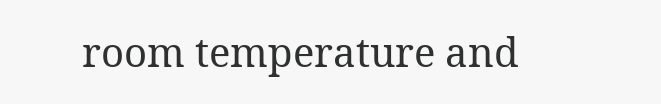room temperature and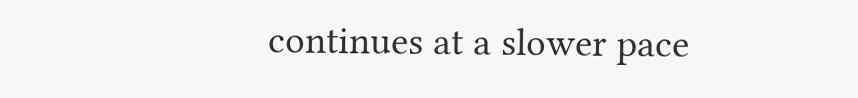continues at a slower pace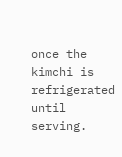once the kimchi is refrigerated until serving.